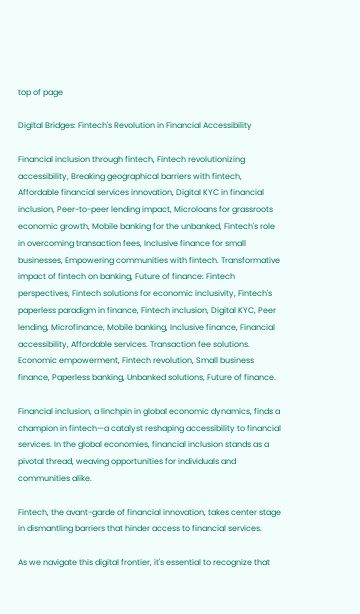top of page

Digital Bridges: Fintech's Revolution in Financial Accessibility

Financial inclusion through fintech, Fintech revolutionizing accessibility, Breaking geographical barriers with fintech, Affordable financial services innovation, Digital KYC in financial inclusion, Peer-to-peer lending impact, Microloans for grassroots economic growth, Mobile banking for the unbanked, Fintech's role in overcoming transaction fees, Inclusive finance for small businesses, Empowering communities with fintech. Transformative impact of fintech on banking, Future of finance: Fintech perspectives, Fintech solutions for economic inclusivity, Fintech's paperless paradigm in finance, Fintech inclusion, Digital KYC, Peer lending, Microfinance, Mobile banking, Inclusive finance, Financial accessibility, Affordable services. Transaction fee solutions. Economic empowerment, Fintech revolution, Small business finance, Paperless banking, Unbanked solutions, Future of finance.

Financial inclusion, a linchpin in global economic dynamics, finds a champion in fintech—a catalyst reshaping accessibility to financial services. In the global economies, financial inclusion stands as a pivotal thread, weaving opportunities for individuals and communities alike.

Fintech, the avant-garde of financial innovation, takes center stage in dismantling barriers that hinder access to financial services.

As we navigate this digital frontier, it's essential to recognize that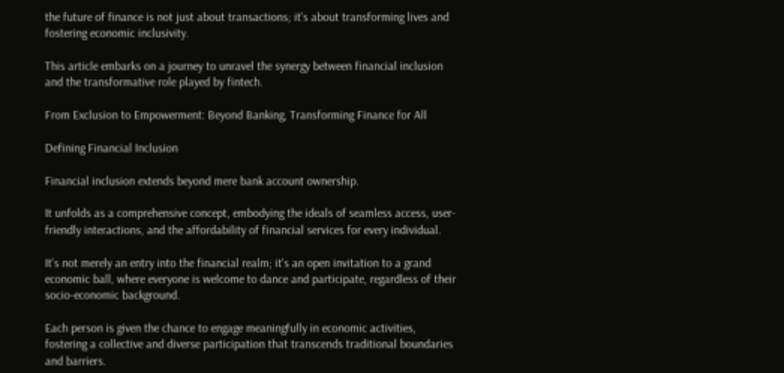the future of finance is not just about transactions; it's about transforming lives and fostering economic inclusivity.

This article embarks on a journey to unravel the synergy between financial inclusion and the transformative role played by fintech.

From Exclusion to Empowerment: Beyond Banking, Transforming Finance for All

Defining Financial Inclusion

Financial inclusion extends beyond mere bank account ownership.

It unfolds as a comprehensive concept, embodying the ideals of seamless access, user-friendly interactions, and the affordability of financial services for every individual.

It's not merely an entry into the financial realm; it's an open invitation to a grand economic ball, where everyone is welcome to dance and participate, regardless of their socio-economic background.

Each person is given the chance to engage meaningfully in economic activities, fostering a collective and diverse participation that transcends traditional boundaries and barriers.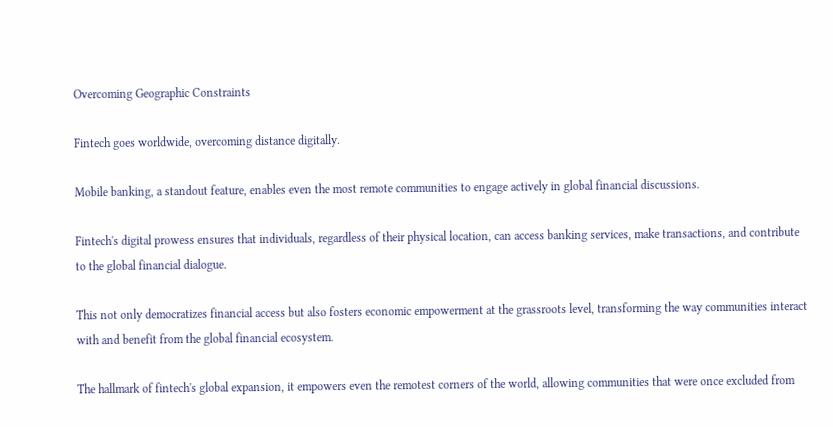Overcoming Geographic Constraints

Fintech goes worldwide, overcoming distance digitally.

Mobile banking, a standout feature, enables even the most remote communities to engage actively in global financial discussions.

Fintech's digital prowess ensures that individuals, regardless of their physical location, can access banking services, make transactions, and contribute to the global financial dialogue.

This not only democratizes financial access but also fosters economic empowerment at the grassroots level, transforming the way communities interact with and benefit from the global financial ecosystem.

The hallmark of fintech's global expansion, it empowers even the remotest corners of the world, allowing communities that were once excluded from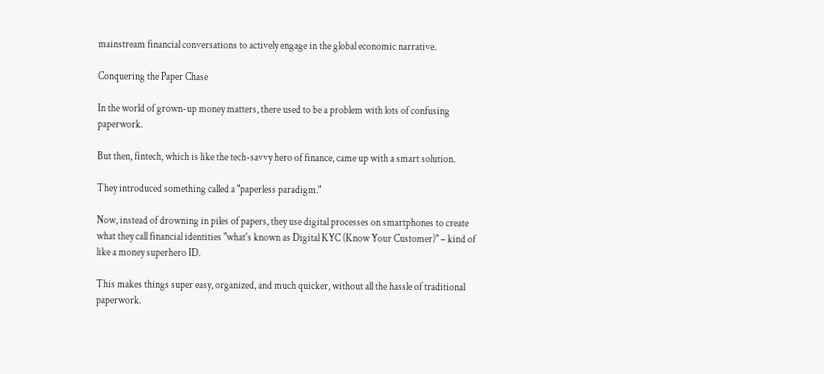mainstream financial conversations to actively engage in the global economic narrative.

Conquering the Paper Chase

In the world of grown-up money matters, there used to be a problem with lots of confusing paperwork.

But then, fintech, which is like the tech-savvy hero of finance, came up with a smart solution.

They introduced something called a "paperless paradigm."

Now, instead of drowning in piles of papers, they use digital processes on smartphones to create what they call financial identities "what's known as Digital KYC (Know Your Customer)" – kind of like a money superhero ID.

This makes things super easy, organized, and much quicker, without all the hassle of traditional paperwork.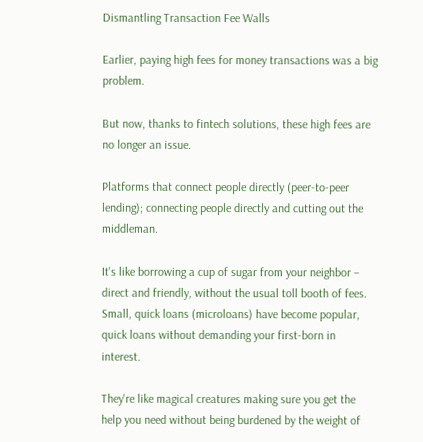Dismantling Transaction Fee Walls

Earlier, paying high fees for money transactions was a big problem.

But now, thanks to fintech solutions, these high fees are no longer an issue.

Platforms that connect people directly (peer-to-peer lending); connecting people directly and cutting out the middleman.

It's like borrowing a cup of sugar from your neighbor – direct and friendly, without the usual toll booth of fees. Small, quick loans (microloans) have become popular, quick loans without demanding your first-born in interest.

They're like magical creatures making sure you get the help you need without being burdened by the weight of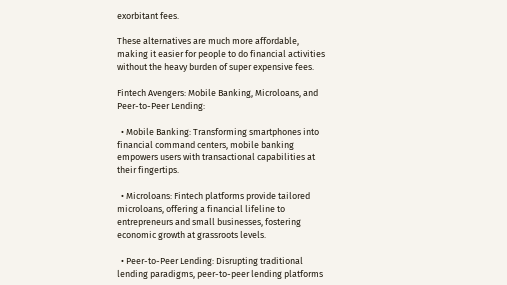exorbitant fees.

These alternatives are much more affordable, making it easier for people to do financial activities without the heavy burden of super expensive fees.

Fintech Avengers: Mobile Banking, Microloans, and Peer-to-Peer Lending:

  • Mobile Banking: Transforming smartphones into financial command centers, mobile banking empowers users with transactional capabilities at their fingertips.

  • Microloans: Fintech platforms provide tailored microloans, offering a financial lifeline to entrepreneurs and small businesses, fostering economic growth at grassroots levels.

  • Peer-to-Peer Lending: Disrupting traditional lending paradigms, peer-to-peer lending platforms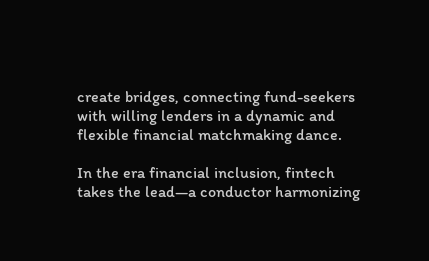create bridges, connecting fund-seekers with willing lenders in a dynamic and flexible financial matchmaking dance.

In the era financial inclusion, fintech takes the lead—a conductor harmonizing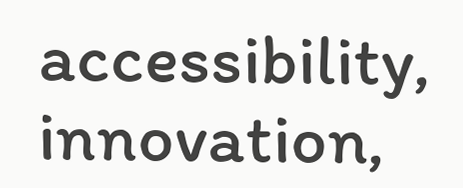accessibility, innovation,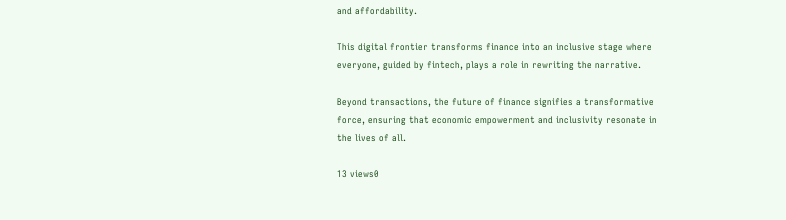and affordability.

This digital frontier transforms finance into an inclusive stage where everyone, guided by fintech, plays a role in rewriting the narrative.

Beyond transactions, the future of finance signifies a transformative force, ensuring that economic empowerment and inclusivity resonate in the lives of all.

13 views0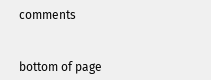comments


bottom of page